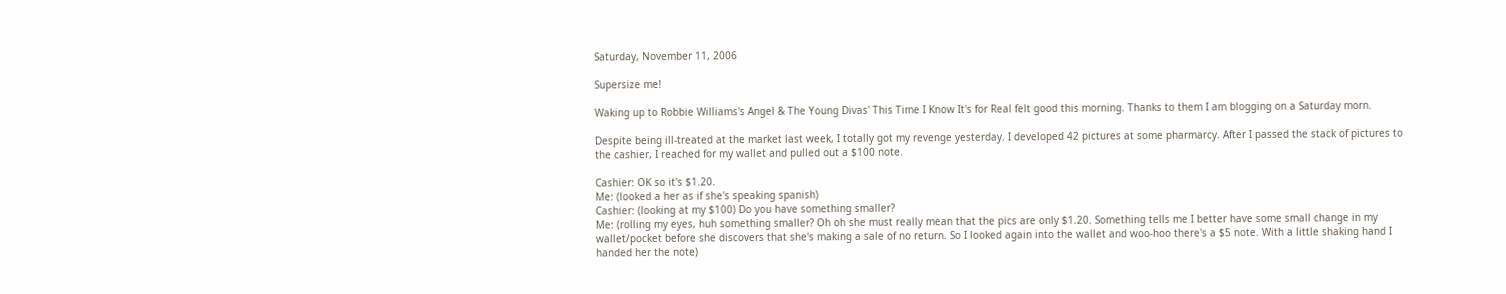Saturday, November 11, 2006

Supersize me!

Waking up to Robbie Williams's Angel & The Young Divas' This Time I Know It's for Real felt good this morning. Thanks to them I am blogging on a Saturday morn.

Despite being ill-treated at the market last week, I totally got my revenge yesterday. I developed 42 pictures at some pharmarcy. After I passed the stack of pictures to the cashier, I reached for my wallet and pulled out a $100 note.

Cashier: OK so it's $1.20.
Me: (looked a her as if she's speaking spanish)
Cashier: (looking at my $100) Do you have something smaller?
Me: (rolling my eyes, huh something smaller? Oh oh she must really mean that the pics are only $1.20. Something tells me I better have some small change in my wallet/pocket before she discovers that she's making a sale of no return. So I looked again into the wallet and woo-hoo there's a $5 note. With a little shaking hand I handed her the note)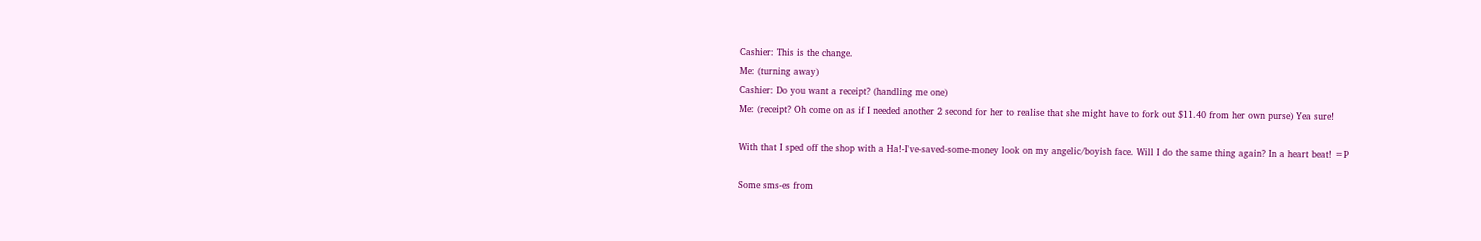Cashier: This is the change.
Me: (turning away)
Cashier: Do you want a receipt? (handling me one)
Me: (receipt? Oh come on as if I needed another 2 second for her to realise that she might have to fork out $11.40 from her own purse) Yea sure!

With that I sped off the shop with a Ha!-I've-saved-some-money look on my angelic/boyish face. Will I do the same thing again? In a heart beat! =P

Some sms-es from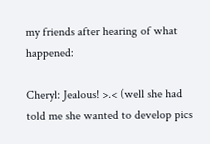my friends after hearing of what happened:

Cheryl: Jealous! >.< (well she had told me she wanted to develop pics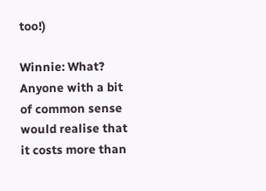too!)

Winnie: What? Anyone with a bit of common sense would realise that it costs more than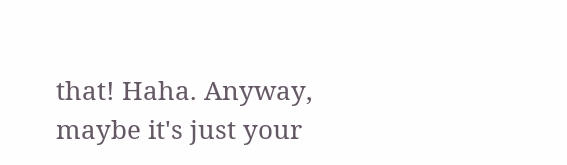that! Haha. Anyway, maybe it's just your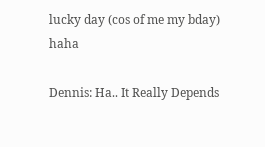lucky day (cos of me my bday) haha

Dennis: Ha.. It Really Depends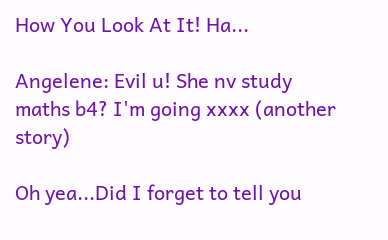How You Look At It! Ha...

Angelene: Evil u! She nv study maths b4? I'm going xxxx (another story)

Oh yea...Did I forget to tell you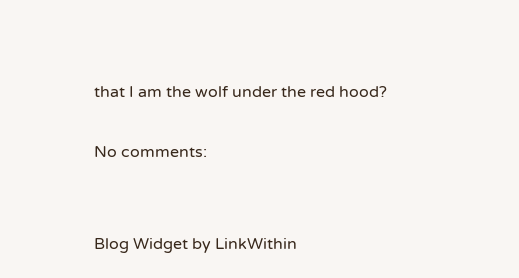that I am the wolf under the red hood?

No comments:


Blog Widget by LinkWithin